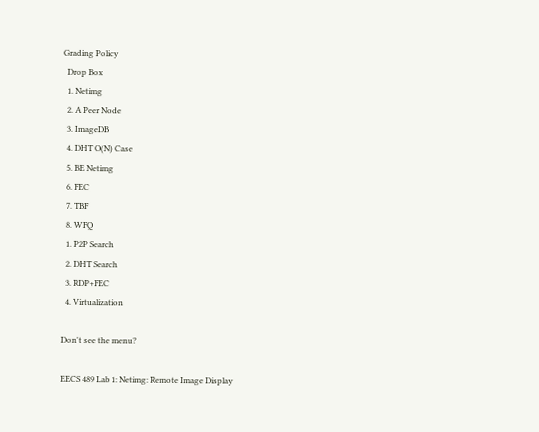Grading Policy
  Drop Box
  1. Netimg
  2. A Peer Node
  3. ImageDB
  4. DHT O(N) Case
  5. BE Netimg
  6. FEC
  7. TBF
  8. WFQ
  1. P2P Search
  2. DHT Search
  3. RDP+FEC
  4. Virtualization

Don't see the menu?

EECS 489 Lab 1: Netimg: Remote Image Display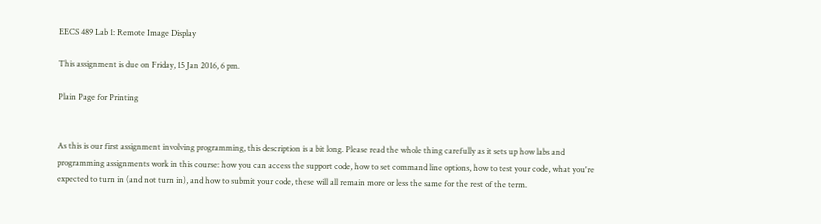EECS 489 Lab 1: Remote Image Display

This assignment is due on Friday, 15 Jan 2016, 6 pm.

Plain Page for Printing


As this is our first assignment involving programming, this description is a bit long. Please read the whole thing carefully as it sets up how labs and programming assignments work in this course: how you can access the support code, how to set command line options, how to test your code, what you're expected to turn in (and not turn in), and how to submit your code, these will all remain more or less the same for the rest of the term.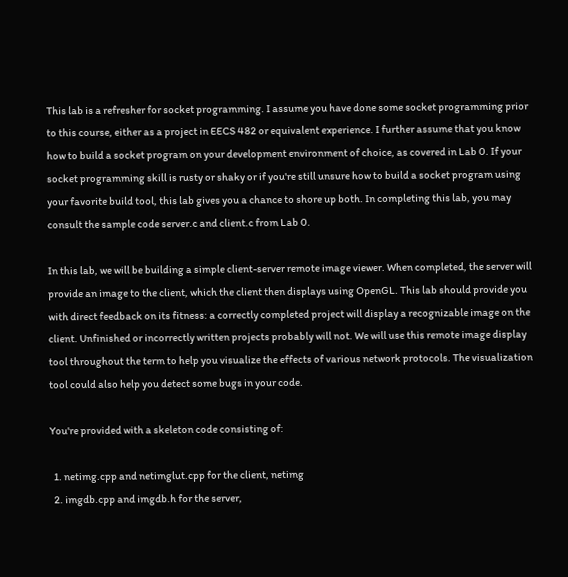This lab is a refresher for socket programming. I assume you have done some socket programming prior to this course, either as a project in EECS 482 or equivalent experience. I further assume that you know how to build a socket program on your development environment of choice, as covered in Lab 0. If your socket programming skill is rusty or shaky or if you're still unsure how to build a socket program using your favorite build tool, this lab gives you a chance to shore up both. In completing this lab, you may consult the sample code server.c and client.c from Lab 0.

In this lab, we will be building a simple client-server remote image viewer. When completed, the server will provide an image to the client, which the client then displays using OpenGL. This lab should provide you with direct feedback on its fitness: a correctly completed project will display a recognizable image on the client. Unfinished or incorrectly written projects probably will not. We will use this remote image display tool throughout the term to help you visualize the effects of various network protocols. The visualization tool could also help you detect some bugs in your code.

You're provided with a skeleton code consisting of:

  1. netimg.cpp and netimglut.cpp for the client, netimg
  2. imgdb.cpp and imgdb.h for the server,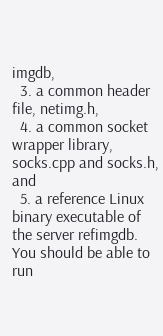imgdb,
  3. a common header file, netimg.h,
  4. a common socket wrapper library, socks.cpp and socks.h, and
  5. a reference Linux binary executable of the server refimgdb.
You should be able to run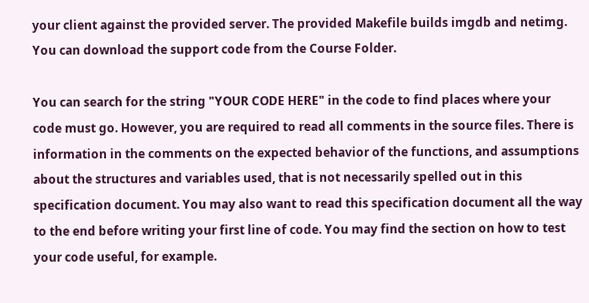your client against the provided server. The provided Makefile builds imgdb and netimg. You can download the support code from the Course Folder.

You can search for the string "YOUR CODE HERE" in the code to find places where your code must go. However, you are required to read all comments in the source files. There is information in the comments on the expected behavior of the functions, and assumptions about the structures and variables used, that is not necessarily spelled out in this specification document. You may also want to read this specification document all the way to the end before writing your first line of code. You may find the section on how to test your code useful, for example.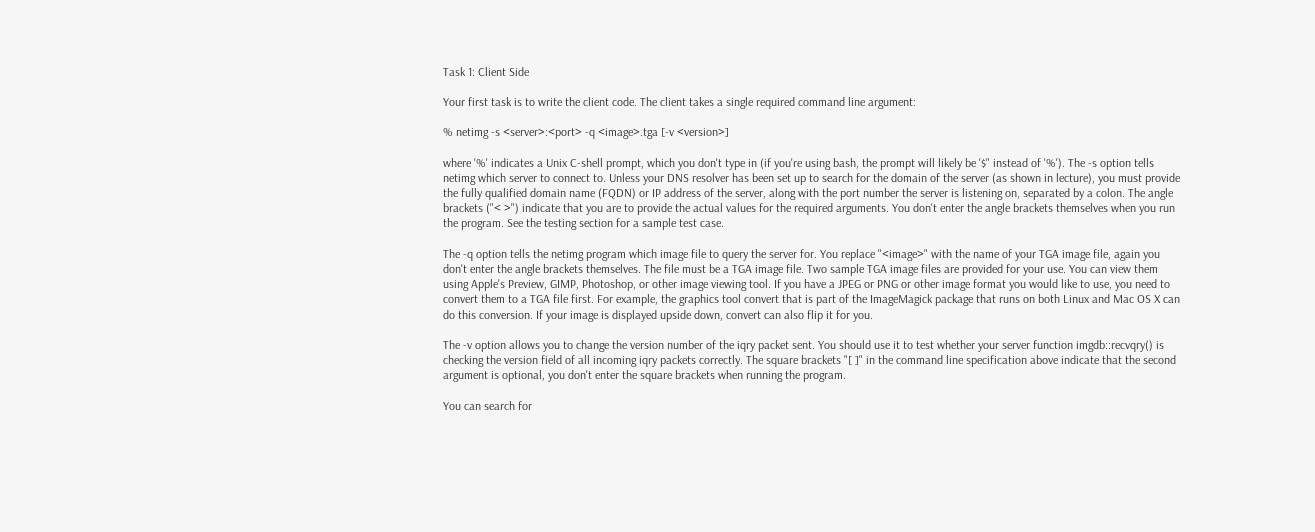Task 1: Client Side

Your first task is to write the client code. The client takes a single required command line argument:

% netimg -s <server>:<port> -q <image>.tga [-v <version>]

where '%' indicates a Unix C-shell prompt, which you don't type in (if you're using bash, the prompt will likely be '$" instead of '%'). The -s option tells netimg which server to connect to. Unless your DNS resolver has been set up to search for the domain of the server (as shown in lecture), you must provide the fully qualified domain name (FQDN) or IP address of the server, along with the port number the server is listening on, separated by a colon. The angle brackets ("< >") indicate that you are to provide the actual values for the required arguments. You don't enter the angle brackets themselves when you run the program. See the testing section for a sample test case.

The -q option tells the netimg program which image file to query the server for. You replace "<image>" with the name of your TGA image file, again you don't enter the angle brackets themselves. The file must be a TGA image file. Two sample TGA image files are provided for your use. You can view them using Apple's Preview, GIMP, Photoshop, or other image viewing tool. If you have a JPEG or PNG or other image format you would like to use, you need to convert them to a TGA file first. For example, the graphics tool convert that is part of the ImageMagick package that runs on both Linux and Mac OS X can do this conversion. If your image is displayed upside down, convert can also flip it for you.

The -v option allows you to change the version number of the iqry packet sent. You should use it to test whether your server function imgdb::recvqry() is checking the version field of all incoming iqry packets correctly. The square brackets "[ ]" in the command line specification above indicate that the second argument is optional, you don't enter the square brackets when running the program.

You can search for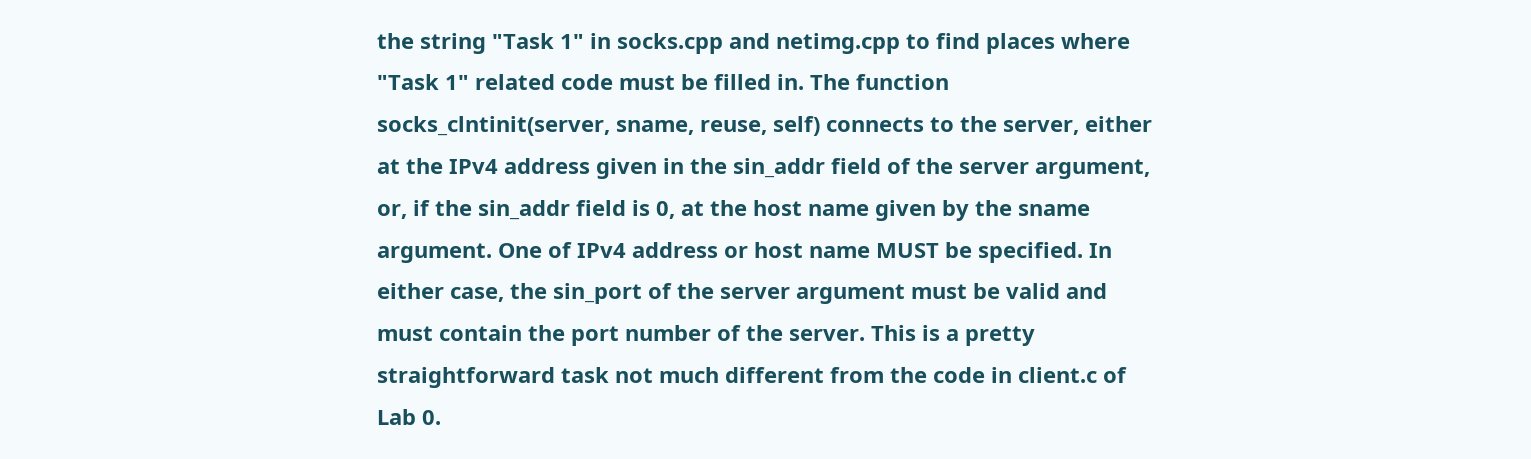the string "Task 1" in socks.cpp and netimg.cpp to find places where "Task 1" related code must be filled in. The function socks_clntinit(server, sname, reuse, self) connects to the server, either at the IPv4 address given in the sin_addr field of the server argument, or, if the sin_addr field is 0, at the host name given by the sname argument. One of IPv4 address or host name MUST be specified. In either case, the sin_port of the server argument must be valid and must contain the port number of the server. This is a pretty straightforward task not much different from the code in client.c of Lab 0.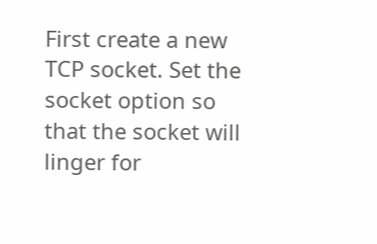First create a new TCP socket. Set the socket option so that the socket will linger for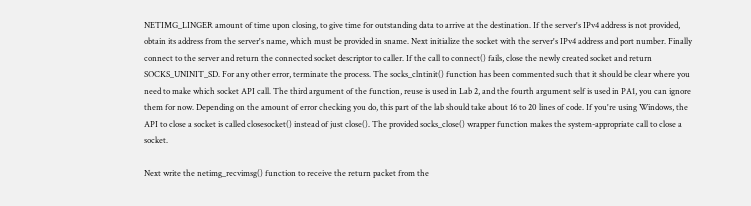NETIMG_LINGER amount of time upon closing, to give time for outstanding data to arrive at the destination. If the server's IPv4 address is not provided, obtain its address from the server's name, which must be provided in sname. Next initialize the socket with the server's IPv4 address and port number. Finally connect to the server and return the connected socket descriptor to caller. If the call to connect() fails, close the newly created socket and return SOCKS_UNINIT_SD. For any other error, terminate the process. The socks_clntinit() function has been commented such that it should be clear where you need to make which socket API call. The third argument of the function, reuse is used in Lab 2, and the fourth argument self is used in PA1, you can ignore them for now. Depending on the amount of error checking you do, this part of the lab should take about 16 to 20 lines of code. If you're using Windows, the API to close a socket is called closesocket() instead of just close(). The provided socks_close() wrapper function makes the system-appropriate call to close a socket.

Next write the netimg_recvimsg() function to receive the return packet from the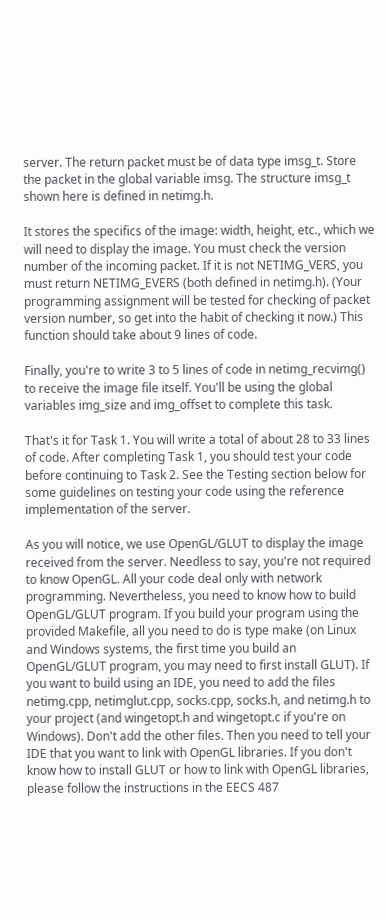server. The return packet must be of data type imsg_t. Store the packet in the global variable imsg. The structure imsg_t shown here is defined in netimg.h.

It stores the specifics of the image: width, height, etc., which we will need to display the image. You must check the version number of the incoming packet. If it is not NETIMG_VERS, you must return NETIMG_EVERS (both defined in netimg.h). (Your programming assignment will be tested for checking of packet version number, so get into the habit of checking it now.) This function should take about 9 lines of code.

Finally, you're to write 3 to 5 lines of code in netimg_recvimg() to receive the image file itself. You'll be using the global variables img_size and img_offset to complete this task.

That's it for Task 1. You will write a total of about 28 to 33 lines of code. After completing Task 1, you should test your code before continuing to Task 2. See the Testing section below for some guidelines on testing your code using the reference implementation of the server.

As you will notice, we use OpenGL/GLUT to display the image received from the server. Needless to say, you're not required to know OpenGL. All your code deal only with network programming. Nevertheless, you need to know how to build OpenGL/GLUT program. If you build your program using the provided Makefile, all you need to do is type make (on Linux and Windows systems, the first time you build an OpenGL/GLUT program, you may need to first install GLUT). If you want to build using an IDE, you need to add the files netimg.cpp, netimglut.cpp, socks.cpp, socks.h, and netimg.h to your project (and wingetopt.h and wingetopt.c if you're on Windows). Don't add the other files. Then you need to tell your IDE that you want to link with OpenGL libraries. If you don't know how to install GLUT or how to link with OpenGL libraries, please follow the instructions in the EECS 487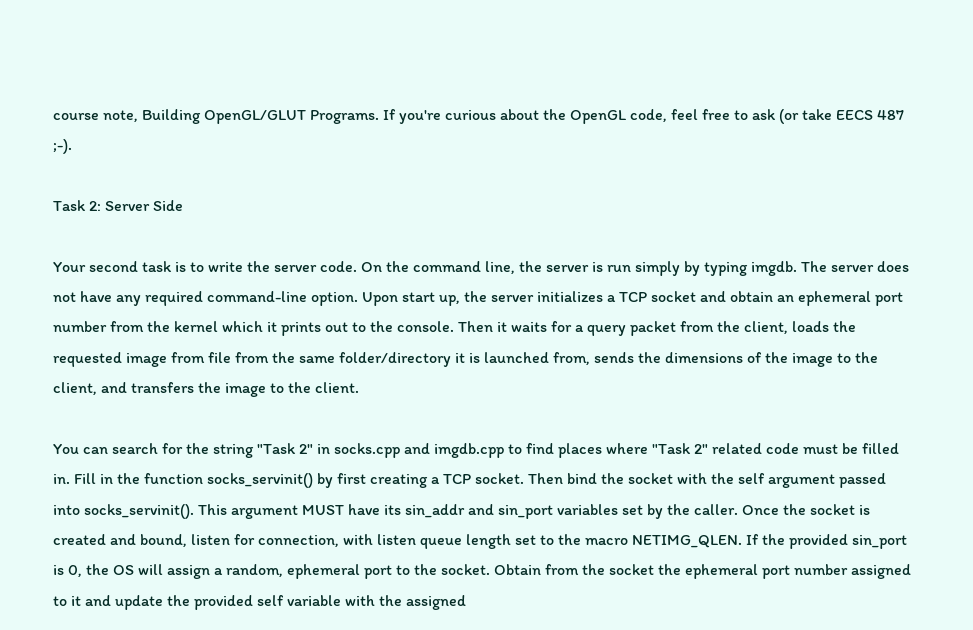course note, Building OpenGL/GLUT Programs. If you're curious about the OpenGL code, feel free to ask (or take EECS 487 ;-).

Task 2: Server Side

Your second task is to write the server code. On the command line, the server is run simply by typing imgdb. The server does not have any required command-line option. Upon start up, the server initializes a TCP socket and obtain an ephemeral port number from the kernel which it prints out to the console. Then it waits for a query packet from the client, loads the requested image from file from the same folder/directory it is launched from, sends the dimensions of the image to the client, and transfers the image to the client.

You can search for the string "Task 2" in socks.cpp and imgdb.cpp to find places where "Task 2" related code must be filled in. Fill in the function socks_servinit() by first creating a TCP socket. Then bind the socket with the self argument passed into socks_servinit(). This argument MUST have its sin_addr and sin_port variables set by the caller. Once the socket is created and bound, listen for connection, with listen queue length set to the macro NETIMG_QLEN. If the provided sin_port is 0, the OS will assign a random, ephemeral port to the socket. Obtain from the socket the ephemeral port number assigned to it and update the provided self variable with the assigned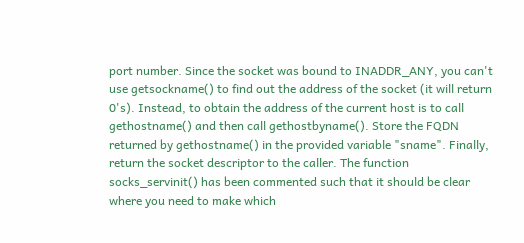port number. Since the socket was bound to INADDR_ANY, you can't use getsockname() to find out the address of the socket (it will return 0's). Instead, to obtain the address of the current host is to call gethostname() and then call gethostbyname(). Store the FQDN returned by gethostname() in the provided variable "sname". Finally, return the socket descriptor to the caller. The function socks_servinit() has been commented such that it should be clear where you need to make which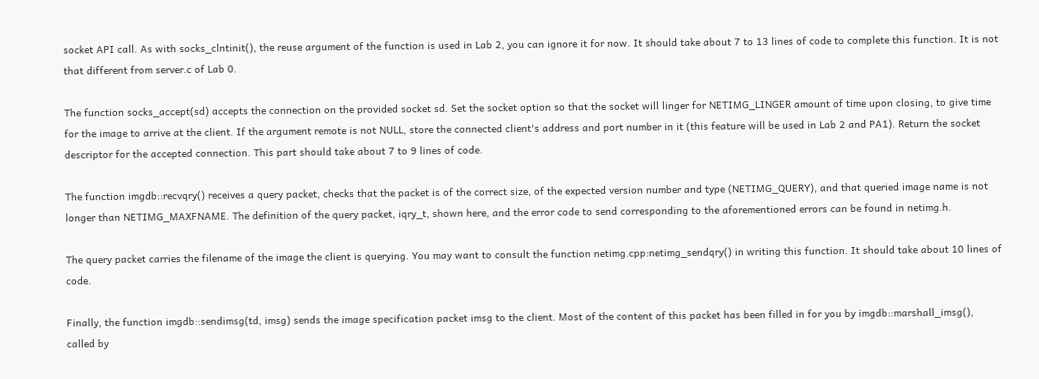socket API call. As with socks_clntinit(), the reuse argument of the function is used in Lab 2, you can ignore it for now. It should take about 7 to 13 lines of code to complete this function. It is not that different from server.c of Lab 0.

The function socks_accept(sd) accepts the connection on the provided socket sd. Set the socket option so that the socket will linger for NETIMG_LINGER amount of time upon closing, to give time for the image to arrive at the client. If the argument remote is not NULL, store the connected client's address and port number in it (this feature will be used in Lab 2 and PA1). Return the socket descriptor for the accepted connection. This part should take about 7 to 9 lines of code.

The function imgdb::recvqry() receives a query packet, checks that the packet is of the correct size, of the expected version number and type (NETIMG_QUERY), and that queried image name is not longer than NETIMG_MAXFNAME. The definition of the query packet, iqry_t, shown here, and the error code to send corresponding to the aforementioned errors can be found in netimg.h.

The query packet carries the filename of the image the client is querying. You may want to consult the function netimg.cpp:netimg_sendqry() in writing this function. It should take about 10 lines of code.

Finally, the function imgdb::sendimsg(td, imsg) sends the image specification packet imsg to the client. Most of the content of this packet has been filled in for you by imgdb::marshall_imsg(), called by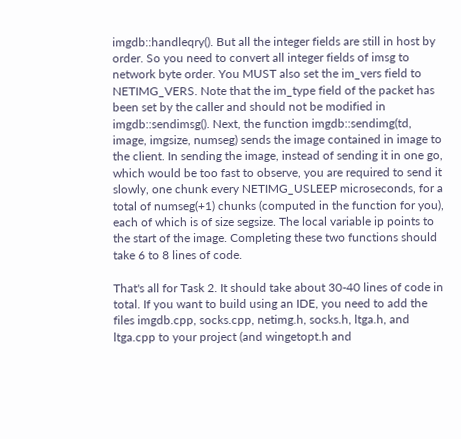imgdb::handleqry(). But all the integer fields are still in host by order. So you need to convert all integer fields of imsg to network byte order. You MUST also set the im_vers field to NETIMG_VERS. Note that the im_type field of the packet has been set by the caller and should not be modified in imgdb::sendimsg(). Next, the function imgdb::sendimg(td, image, imgsize, numseg) sends the image contained in image to the client. In sending the image, instead of sending it in one go, which would be too fast to observe, you are required to send it slowly, one chunk every NETIMG_USLEEP microseconds, for a total of numseg(+1) chunks (computed in the function for you), each of which is of size segsize. The local variable ip points to the start of the image. Completing these two functions should take 6 to 8 lines of code.

That's all for Task 2. It should take about 30-40 lines of code in total. If you want to build using an IDE, you need to add the files imgdb.cpp, socks.cpp, netimg.h, socks.h, ltga.h, and ltga.cpp to your project (and wingetopt.h and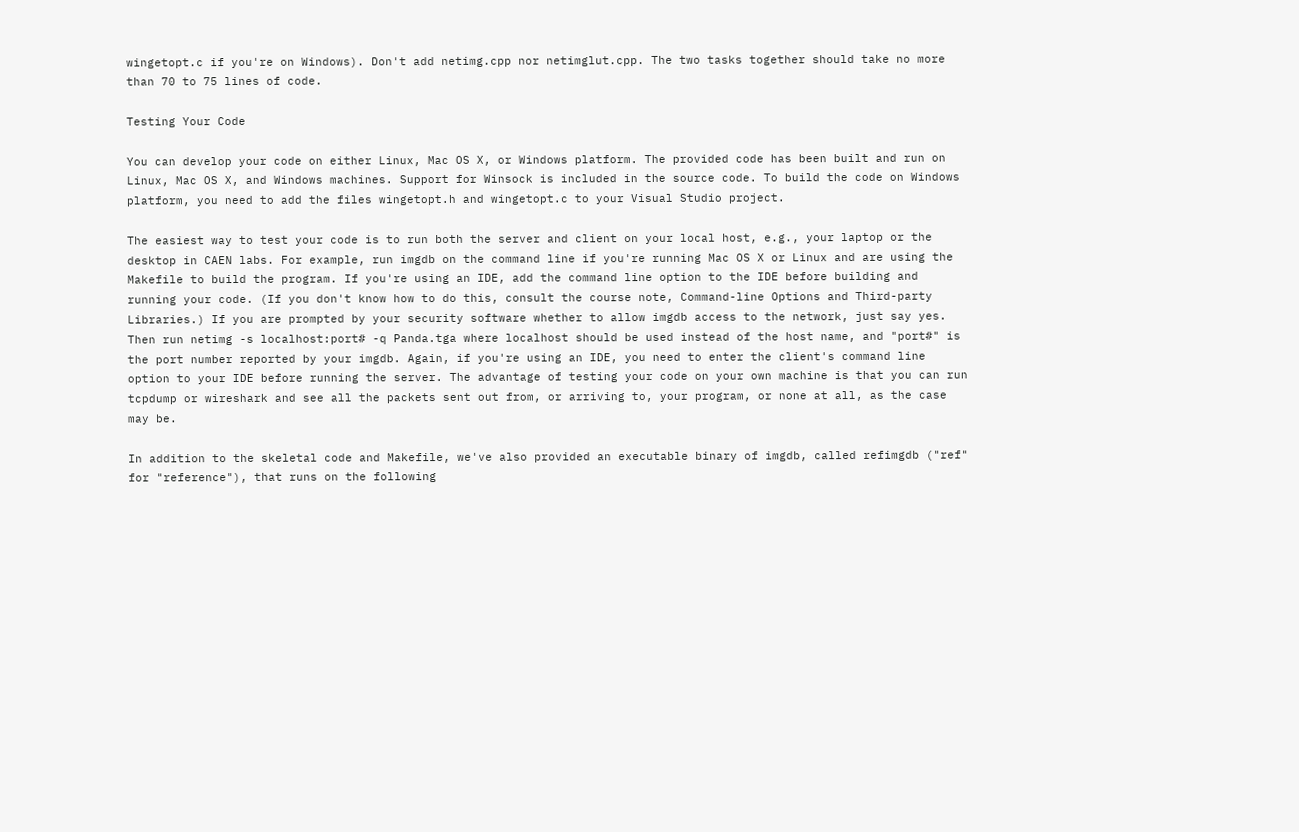wingetopt.c if you're on Windows). Don't add netimg.cpp nor netimglut.cpp. The two tasks together should take no more than 70 to 75 lines of code.

Testing Your Code

You can develop your code on either Linux, Mac OS X, or Windows platform. The provided code has been built and run on Linux, Mac OS X, and Windows machines. Support for Winsock is included in the source code. To build the code on Windows platform, you need to add the files wingetopt.h and wingetopt.c to your Visual Studio project.

The easiest way to test your code is to run both the server and client on your local host, e.g., your laptop or the desktop in CAEN labs. For example, run imgdb on the command line if you're running Mac OS X or Linux and are using the Makefile to build the program. If you're using an IDE, add the command line option to the IDE before building and running your code. (If you don't know how to do this, consult the course note, Command-line Options and Third-party Libraries.) If you are prompted by your security software whether to allow imgdb access to the network, just say yes. Then run netimg -s localhost:port# -q Panda.tga where localhost should be used instead of the host name, and "port#" is the port number reported by your imgdb. Again, if you're using an IDE, you need to enter the client's command line option to your IDE before running the server. The advantage of testing your code on your own machine is that you can run tcpdump or wireshark and see all the packets sent out from, or arriving to, your program, or none at all, as the case may be.

In addition to the skeletal code and Makefile, we've also provided an executable binary of imgdb, called refimgdb ("ref" for "reference"), that runs on the following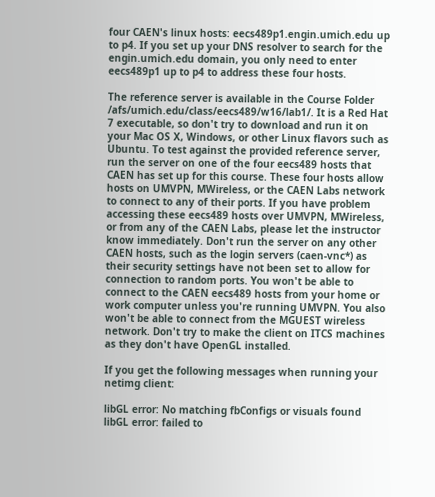four CAEN's linux hosts: eecs489p1.engin.umich.edu up to p4. If you set up your DNS resolver to search for the engin.umich.edu domain, you only need to enter eecs489p1 up to p4 to address these four hosts.

The reference server is available in the Course Folder /afs/umich.edu/class/eecs489/w16/lab1/. It is a Red Hat 7 executable, so don't try to download and run it on your Mac OS X, Windows, or other Linux flavors such as Ubuntu. To test against the provided reference server, run the server on one of the four eecs489 hosts that CAEN has set up for this course. These four hosts allow hosts on UMVPN, MWireless, or the CAEN Labs network to connect to any of their ports. If you have problem accessing these eecs489 hosts over UMVPN, MWireless, or from any of the CAEN Labs, please let the instructor know immediately. Don't run the server on any other CAEN hosts, such as the login servers (caen-vnc*) as their security settings have not been set to allow for connection to random ports. You won't be able to connect to the CAEN eecs489 hosts from your home or work computer unless you're running UMVPN. You also won't be able to connect from the MGUEST wireless network. Don't try to make the client on ITCS machines as they don't have OpenGL installed.

If you get the following messages when running your netimg client:

libGL error: No matching fbConfigs or visuals found
libGL error: failed to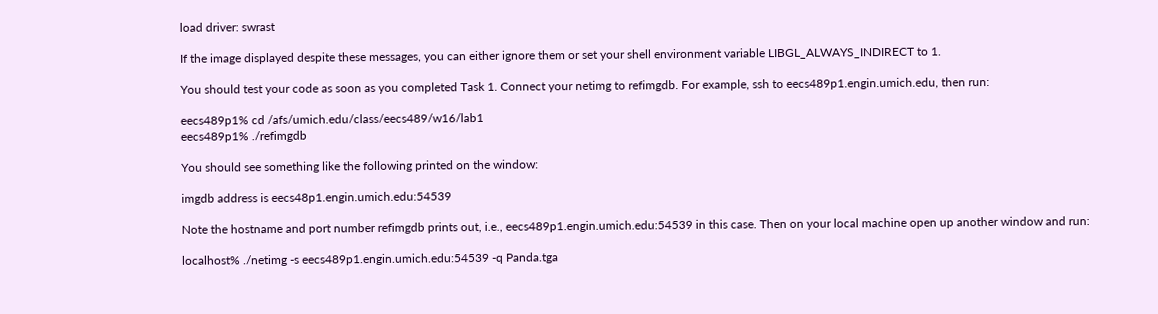load driver: swrast

If the image displayed despite these messages, you can either ignore them or set your shell environment variable LIBGL_ALWAYS_INDIRECT to 1.

You should test your code as soon as you completed Task 1. Connect your netimg to refimgdb. For example, ssh to eecs489p1.engin.umich.edu, then run:

eecs489p1% cd /afs/umich.edu/class/eecs489/w16/lab1
eecs489p1% ./refimgdb

You should see something like the following printed on the window:

imgdb address is eecs48p1.engin.umich.edu:54539

Note the hostname and port number refimgdb prints out, i.e., eecs489p1.engin.umich.edu:54539 in this case. Then on your local machine open up another window and run:

localhost% ./netimg -s eecs489p1.engin.umich.edu:54539 -q Panda.tga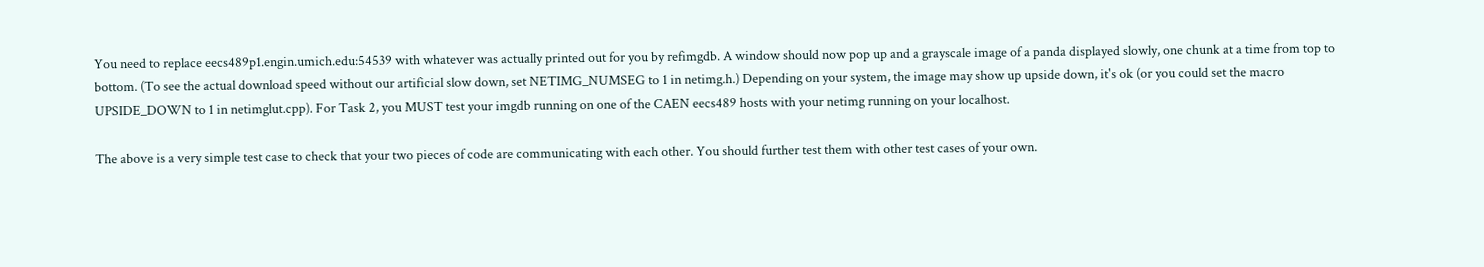You need to replace eecs489p1.engin.umich.edu:54539 with whatever was actually printed out for you by refimgdb. A window should now pop up and a grayscale image of a panda displayed slowly, one chunk at a time from top to bottom. (To see the actual download speed without our artificial slow down, set NETIMG_NUMSEG to 1 in netimg.h.) Depending on your system, the image may show up upside down, it's ok (or you could set the macro UPSIDE_DOWN to 1 in netimglut.cpp). For Task 2, you MUST test your imgdb running on one of the CAEN eecs489 hosts with your netimg running on your localhost.

The above is a very simple test case to check that your two pieces of code are communicating with each other. You should further test them with other test cases of your own.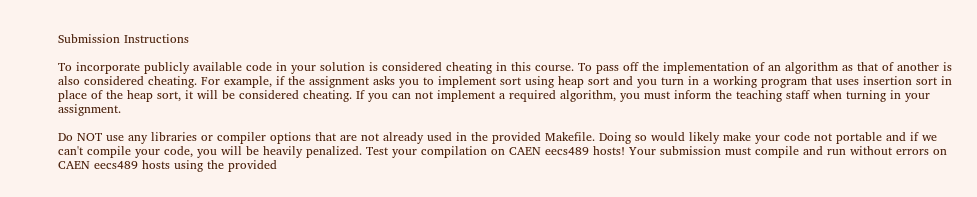Submission Instructions

To incorporate publicly available code in your solution is considered cheating in this course. To pass off the implementation of an algorithm as that of another is also considered cheating. For example, if the assignment asks you to implement sort using heap sort and you turn in a working program that uses insertion sort in place of the heap sort, it will be considered cheating. If you can not implement a required algorithm, you must inform the teaching staff when turning in your assignment.

Do NOT use any libraries or compiler options that are not already used in the provided Makefile. Doing so would likely make your code not portable and if we can't compile your code, you will be heavily penalized. Test your compilation on CAEN eecs489 hosts! Your submission must compile and run without errors on CAEN eecs489 hosts using the provided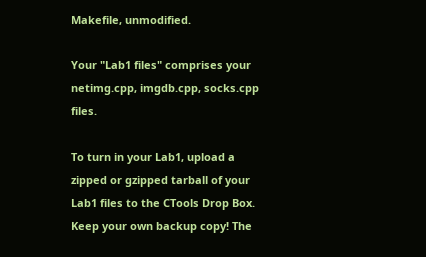Makefile, unmodified.

Your "Lab1 files" comprises your netimg.cpp, imgdb.cpp, socks.cpp files.

To turn in your Lab1, upload a zipped or gzipped tarball of your Lab1 files to the CTools Drop Box. Keep your own backup copy! The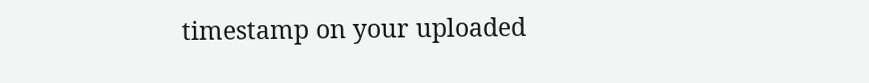timestamp on your uploaded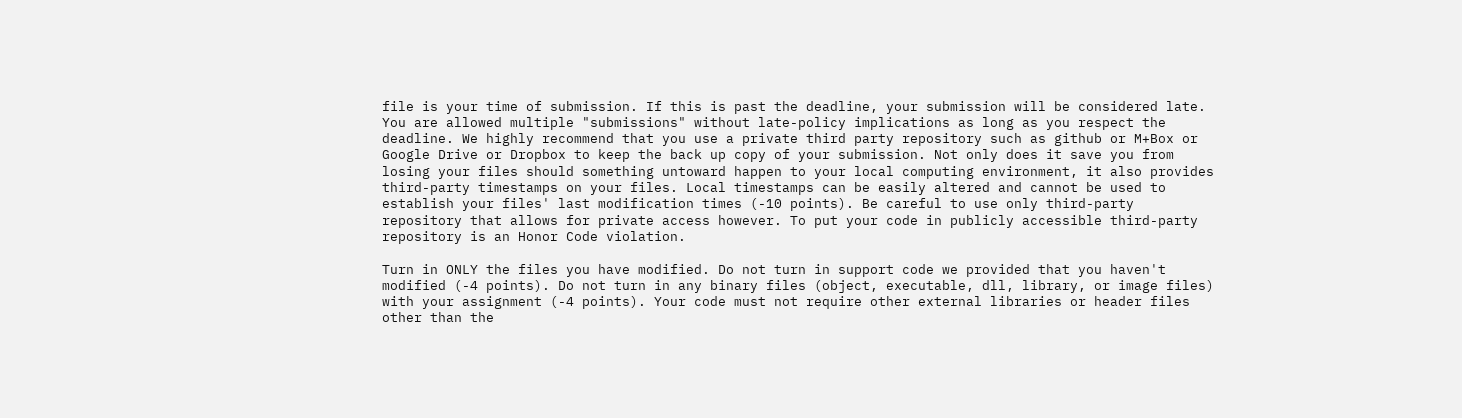file is your time of submission. If this is past the deadline, your submission will be considered late. You are allowed multiple "submissions" without late-policy implications as long as you respect the deadline. We highly recommend that you use a private third party repository such as github or M+Box or Google Drive or Dropbox to keep the back up copy of your submission. Not only does it save you from losing your files should something untoward happen to your local computing environment, it also provides third-party timestamps on your files. Local timestamps can be easily altered and cannot be used to establish your files' last modification times (-10 points). Be careful to use only third-party repository that allows for private access however. To put your code in publicly accessible third-party repository is an Honor Code violation.

Turn in ONLY the files you have modified. Do not turn in support code we provided that you haven't modified (-4 points). Do not turn in any binary files (object, executable, dll, library, or image files) with your assignment (-4 points). Your code must not require other external libraries or header files other than the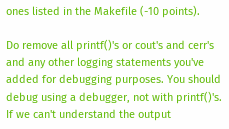ones listed in the Makefile (-10 points).

Do remove all printf()'s or cout's and cerr's and any other logging statements you've added for debugging purposes. You should debug using a debugger, not with printf()'s. If we can't understand the output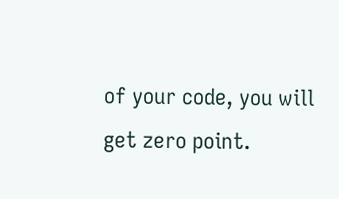of your code, you will get zero point.